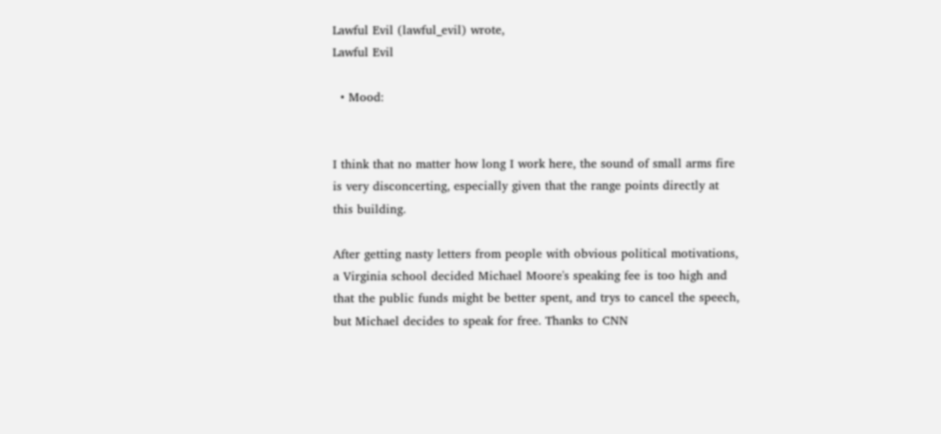Lawful Evil (lawful_evil) wrote,
Lawful Evil

  • Mood:


I think that no matter how long I work here, the sound of small arms fire is very disconcerting, especially given that the range points directly at this building.

After getting nasty letters from people with obvious political motivations, a Virginia school decided Michael Moore's speaking fee is too high and that the public funds might be better spent, and trys to cancel the speech, but Michael decides to speak for free. Thanks to CNN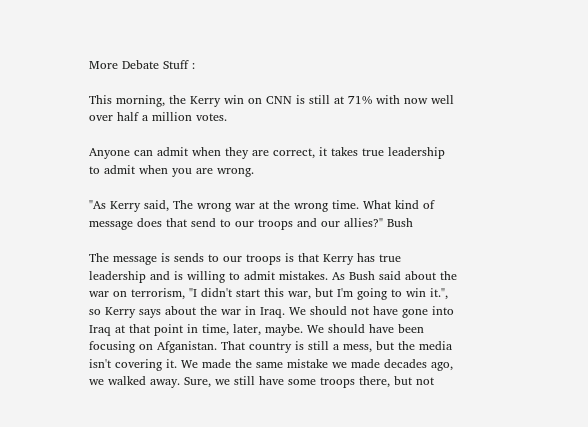More Debate Stuff :

This morning, the Kerry win on CNN is still at 71% with now well over half a million votes.

Anyone can admit when they are correct, it takes true leadership to admit when you are wrong.

"As Kerry said, The wrong war at the wrong time. What kind of message does that send to our troops and our allies?" Bush

The message is sends to our troops is that Kerry has true leadership and is willing to admit mistakes. As Bush said about the war on terrorism, "I didn't start this war, but I'm going to win it.", so Kerry says about the war in Iraq. We should not have gone into Iraq at that point in time, later, maybe. We should have been focusing on Afganistan. That country is still a mess, but the media isn't covering it. We made the same mistake we made decades ago, we walked away. Sure, we still have some troops there, but not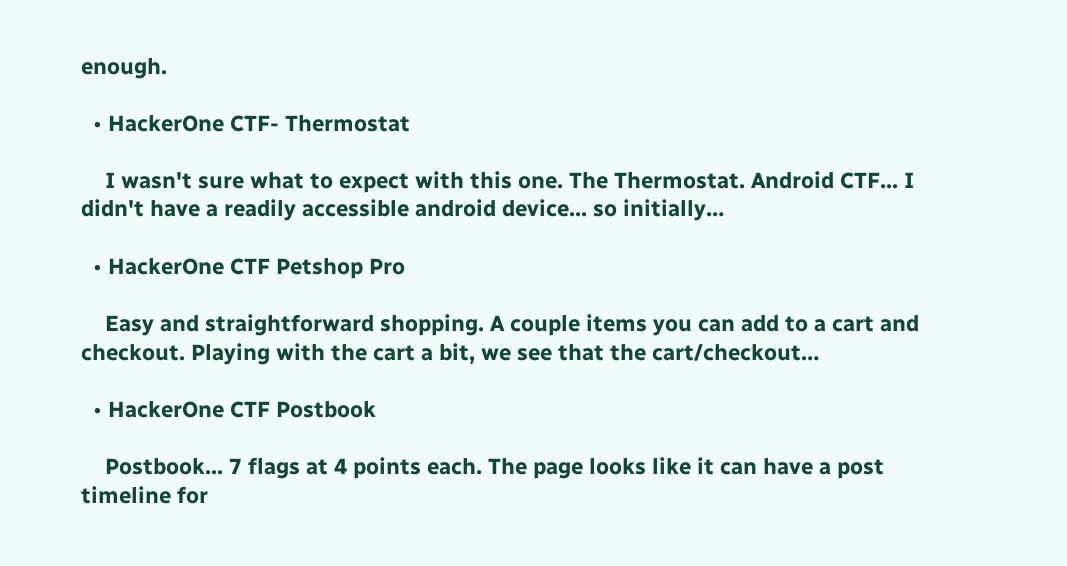enough.

  • HackerOne CTF- Thermostat

    I wasn't sure what to expect with this one. The Thermostat. Android CTF... I didn't have a readily accessible android device... so initially…

  • HackerOne CTF Petshop Pro

    Easy and straightforward shopping. A couple items you can add to a cart and checkout. Playing with the cart a bit, we see that the cart/checkout…

  • HackerOne CTF Postbook

    Postbook... 7 flags at 4 points each. The page looks like it can have a post timeline for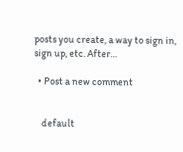posts you create, a way to sign in, sign up, etc. After…

  • Post a new comment


    default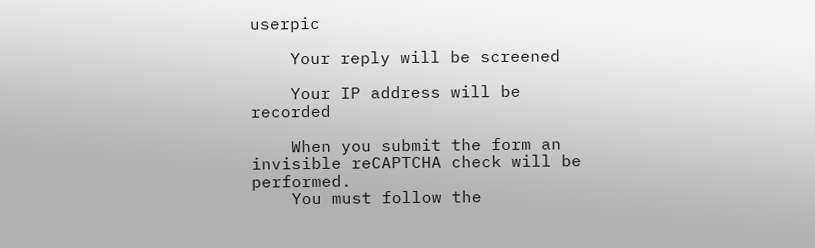userpic

    Your reply will be screened

    Your IP address will be recorded

    When you submit the form an invisible reCAPTCHA check will be performed.
    You must follow the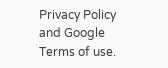Privacy Policy and Google Terms of use.